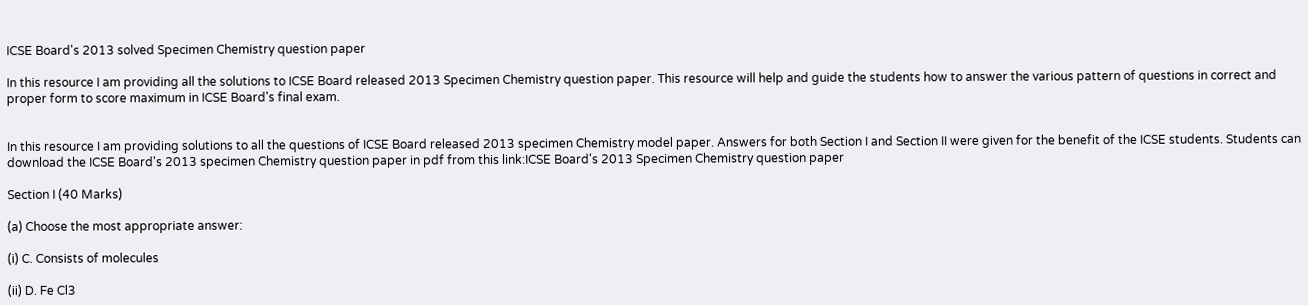ICSE Board's 2013 solved Specimen Chemistry question paper

In this resource I am providing all the solutions to ICSE Board released 2013 Specimen Chemistry question paper. This resource will help and guide the students how to answer the various pattern of questions in correct and proper form to score maximum in ICSE Board's final exam.


In this resource I am providing solutions to all the questions of ICSE Board released 2013 specimen Chemistry model paper. Answers for both Section I and Section II were given for the benefit of the ICSE students. Students can download the ICSE Board's 2013 specimen Chemistry question paper in pdf from this link:ICSE Board's 2013 Specimen Chemistry question paper

Section I (40 Marks)

(a) Choose the most appropriate answer:

(i) C. Consists of molecules

(ii) D. Fe Cl3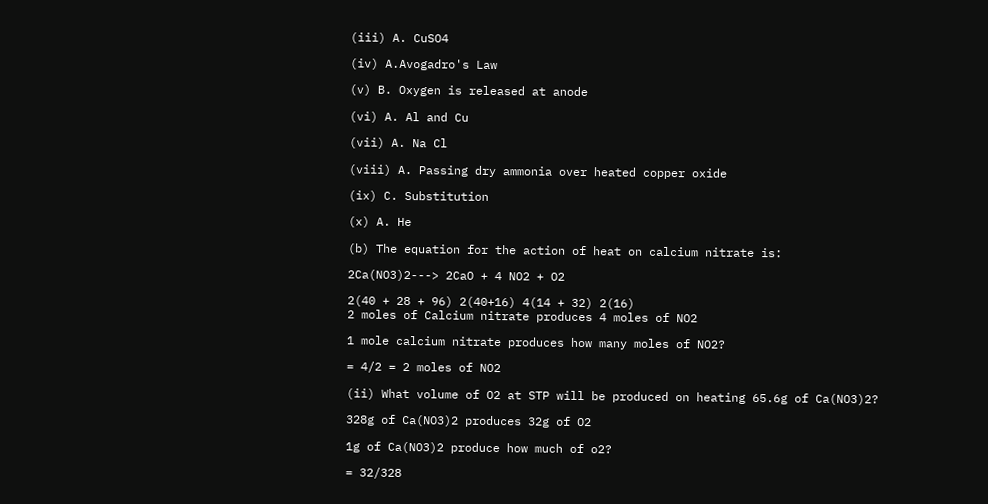(iii) A. CuSO4

(iv) A.Avogadro's Law

(v) B. Oxygen is released at anode

(vi) A. Al and Cu

(vii) A. Na Cl

(viii) A. Passing dry ammonia over heated copper oxide

(ix) C. Substitution

(x) A. He

(b) The equation for the action of heat on calcium nitrate is:

2Ca(NO3)2---> 2CaO + 4 NO2 + O2

2(40 + 28 + 96) 2(40+16) 4(14 + 32) 2(16)
2 moles of Calcium nitrate produces 4 moles of NO2

1 mole calcium nitrate produces how many moles of NO2?

= 4/2 = 2 moles of NO2

(ii) What volume of O2 at STP will be produced on heating 65.6g of Ca(NO3)2?

328g of Ca(NO3)2 produces 32g of O2

1g of Ca(NO3)2 produce how much of o2?

= 32/328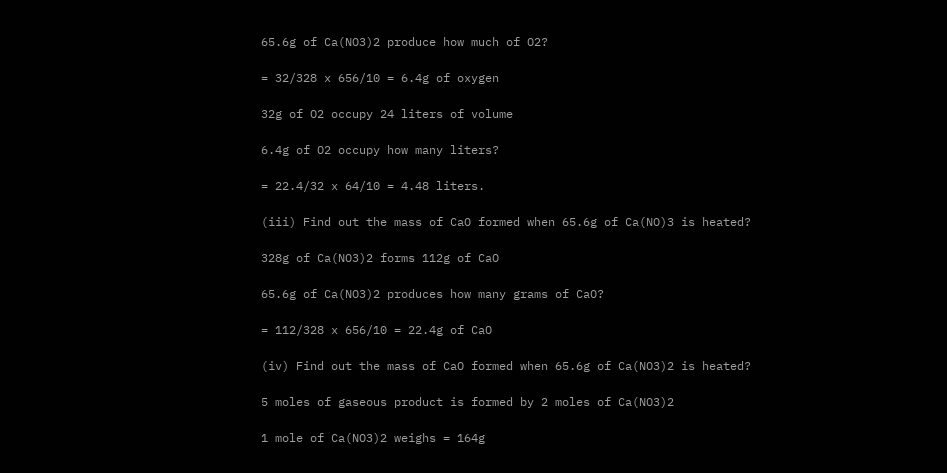65.6g of Ca(NO3)2 produce how much of O2?

= 32/328 x 656/10 = 6.4g of oxygen

32g of O2 occupy 24 liters of volume

6.4g of O2 occupy how many liters?

= 22.4/32 x 64/10 = 4.48 liters.

(iii) Find out the mass of CaO formed when 65.6g of Ca(NO)3 is heated?

328g of Ca(NO3)2 forms 112g of CaO

65.6g of Ca(NO3)2 produces how many grams of CaO?

= 112/328 x 656/10 = 22.4g of CaO

(iv) Find out the mass of CaO formed when 65.6g of Ca(NO3)2 is heated?

5 moles of gaseous product is formed by 2 moles of Ca(NO3)2

1 mole of Ca(NO3)2 weighs = 164g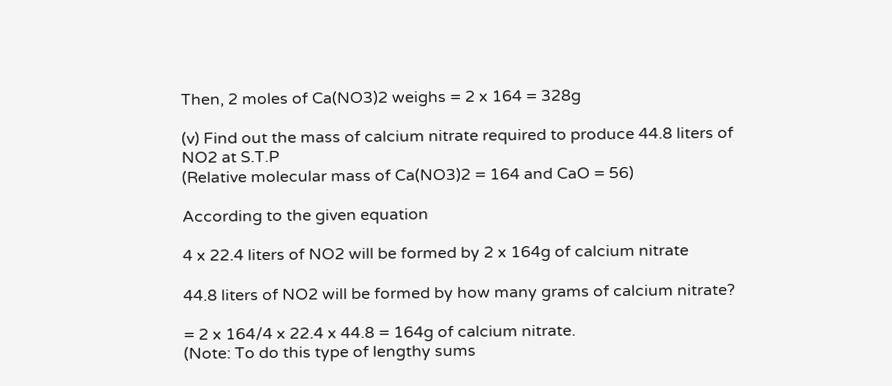Then, 2 moles of Ca(NO3)2 weighs = 2 x 164 = 328g

(v) Find out the mass of calcium nitrate required to produce 44.8 liters of NO2 at S.T.P
(Relative molecular mass of Ca(NO3)2 = 164 and CaO = 56)

According to the given equation

4 x 22.4 liters of NO2 will be formed by 2 x 164g of calcium nitrate

44.8 liters of NO2 will be formed by how many grams of calcium nitrate?

= 2 x 164/4 x 22.4 x 44.8 = 164g of calcium nitrate.
(Note: To do this type of lengthy sums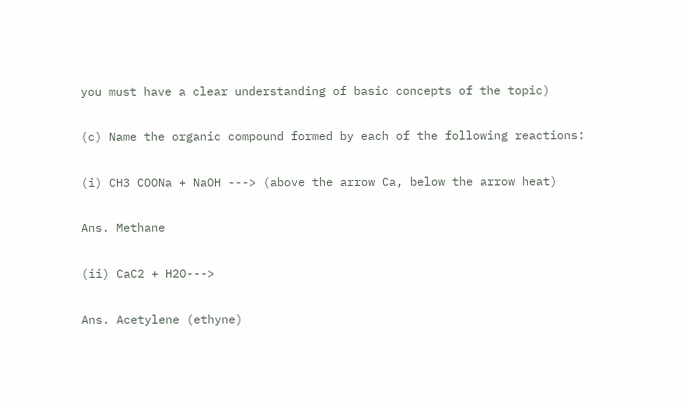you must have a clear understanding of basic concepts of the topic)

(c) Name the organic compound formed by each of the following reactions:

(i) CH3 COONa + NaOH ---> (above the arrow Ca, below the arrow heat)

Ans. Methane

(ii) CaC2 + H2O--->

Ans. Acetylene (ethyne)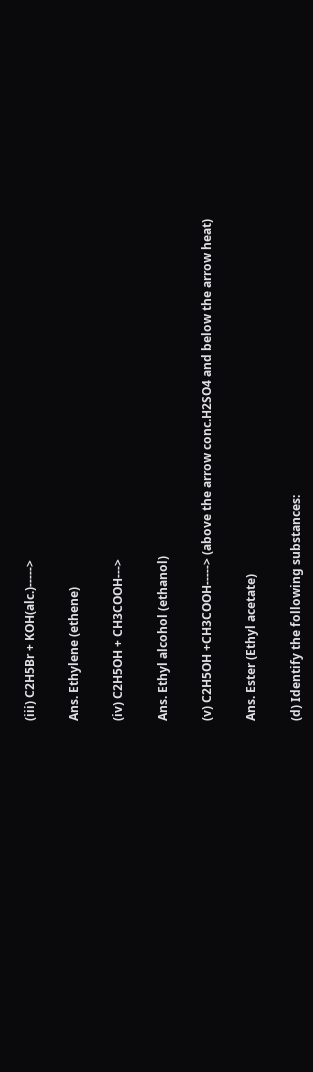(iii) C2H5Br + KOH(alc.)----->

Ans. Ethylene (ethene)

(iv) C2H5OH + CH3COOH--->

Ans. Ethyl alcohol (ethanol)

(v) C2H5OH +CH3COOH-----> (above the arrow conc.H2SO4 and below the arrow heat)

Ans. Ester (Ethyl acetate)

(d) Identify the following substances: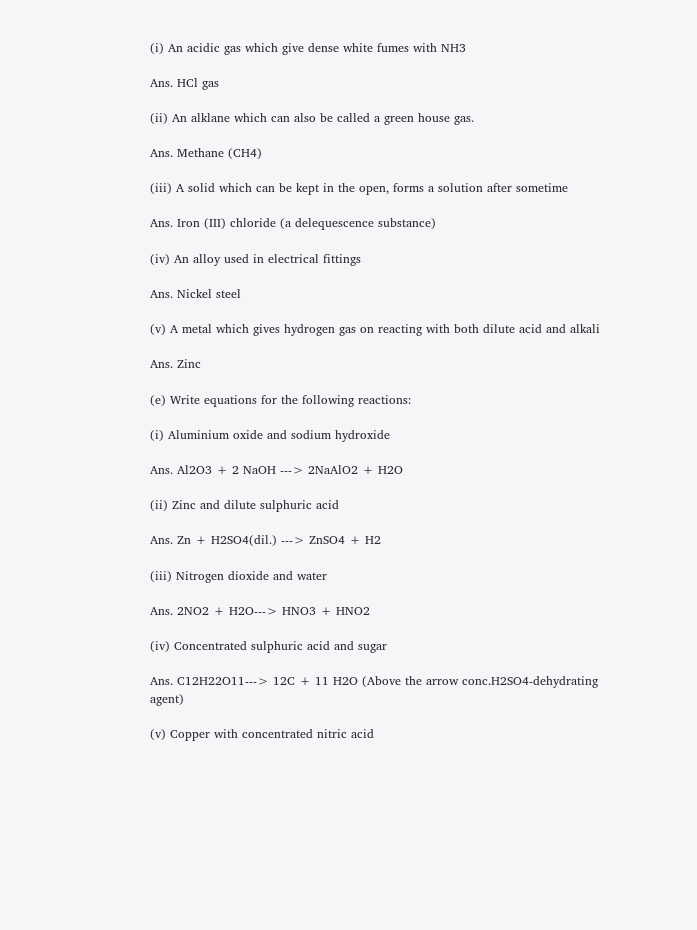(i) An acidic gas which give dense white fumes with NH3

Ans. HCl gas

(ii) An alklane which can also be called a green house gas.

Ans. Methane (CH4)

(iii) A solid which can be kept in the open, forms a solution after sometime

Ans. Iron (III) chloride (a delequescence substance)

(iv) An alloy used in electrical fittings

Ans. Nickel steel

(v) A metal which gives hydrogen gas on reacting with both dilute acid and alkali

Ans. Zinc

(e) Write equations for the following reactions:

(i) Aluminium oxide and sodium hydroxide

Ans. Al2O3 + 2 NaOH ---> 2NaAlO2 + H2O

(ii) Zinc and dilute sulphuric acid

Ans. Zn + H2SO4(dil.) ---> ZnSO4 + H2

(iii) Nitrogen dioxide and water

Ans. 2NO2 + H2O---> HNO3 + HNO2

(iv) Concentrated sulphuric acid and sugar

Ans. C12H22O11---> 12C + 11 H2O (Above the arrow conc.H2SO4-dehydrating agent)

(v) Copper with concentrated nitric acid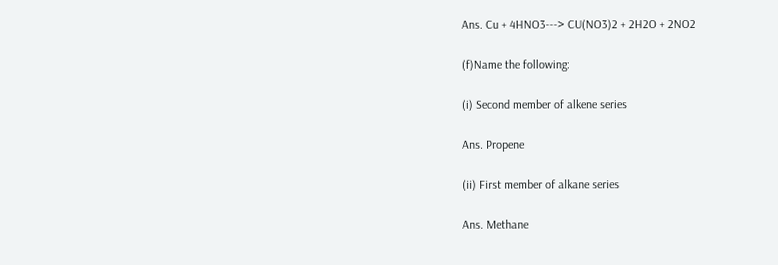Ans. Cu + 4HNO3---> CU(NO3)2 + 2H2O + 2NO2

(f)Name the following:

(i) Second member of alkene series

Ans. Propene

(ii) First member of alkane series

Ans. Methane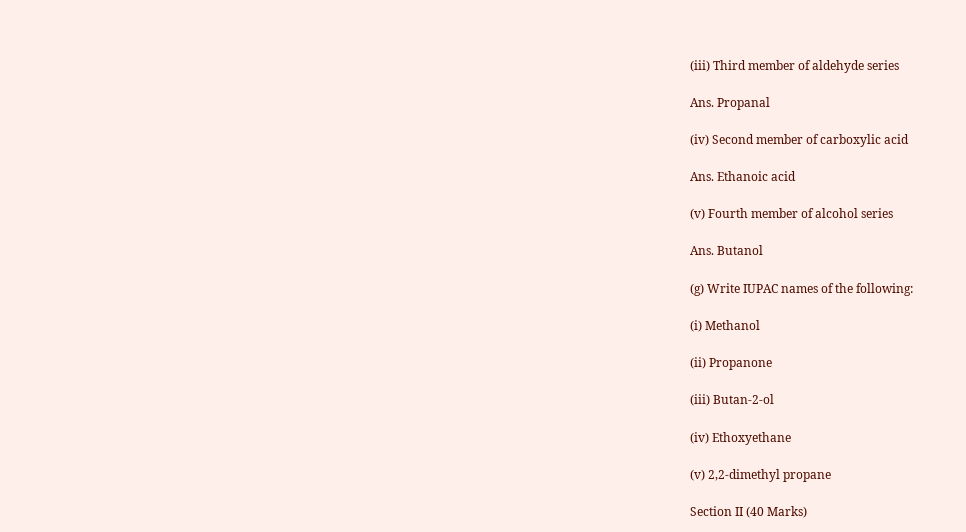(iii) Third member of aldehyde series

Ans. Propanal

(iv) Second member of carboxylic acid

Ans. Ethanoic acid

(v) Fourth member of alcohol series

Ans. Butanol

(g) Write IUPAC names of the following:

(i) Methanol

(ii) Propanone

(iii) Butan-2-ol

(iv) Ethoxyethane

(v) 2,2-dimethyl propane

Section II (40 Marks)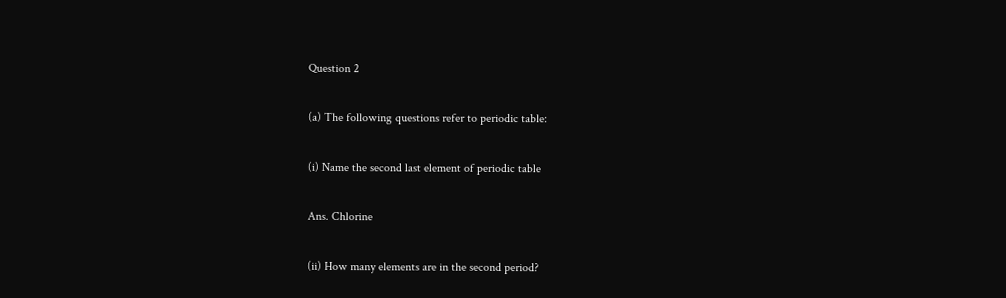Question 2

(a) The following questions refer to periodic table:

(i) Name the second last element of periodic table

Ans. Chlorine

(ii) How many elements are in the second period?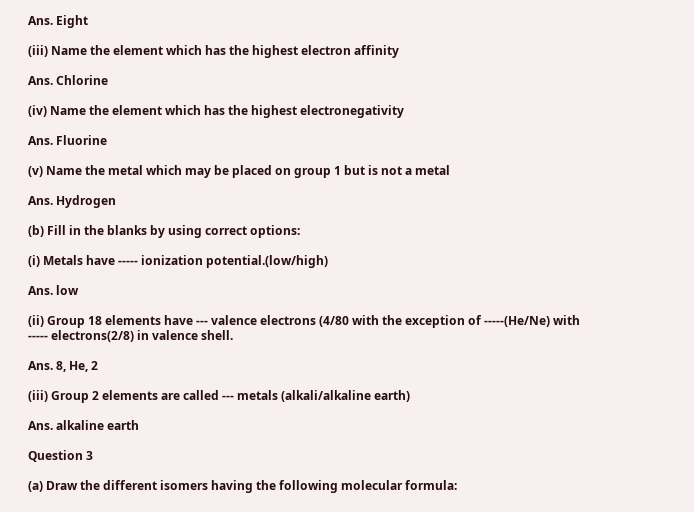Ans. Eight

(iii) Name the element which has the highest electron affinity

Ans. Chlorine

(iv) Name the element which has the highest electronegativity

Ans. Fluorine

(v) Name the metal which may be placed on group 1 but is not a metal

Ans. Hydrogen

(b) Fill in the blanks by using correct options:

(i) Metals have ----- ionization potential.(low/high)

Ans. low

(ii) Group 18 elements have --- valence electrons (4/80 with the exception of -----(He/Ne) with ----- electrons(2/8) in valence shell.

Ans. 8, He, 2

(iii) Group 2 elements are called --- metals (alkali/alkaline earth)

Ans. alkaline earth

Question 3

(a) Draw the different isomers having the following molecular formula: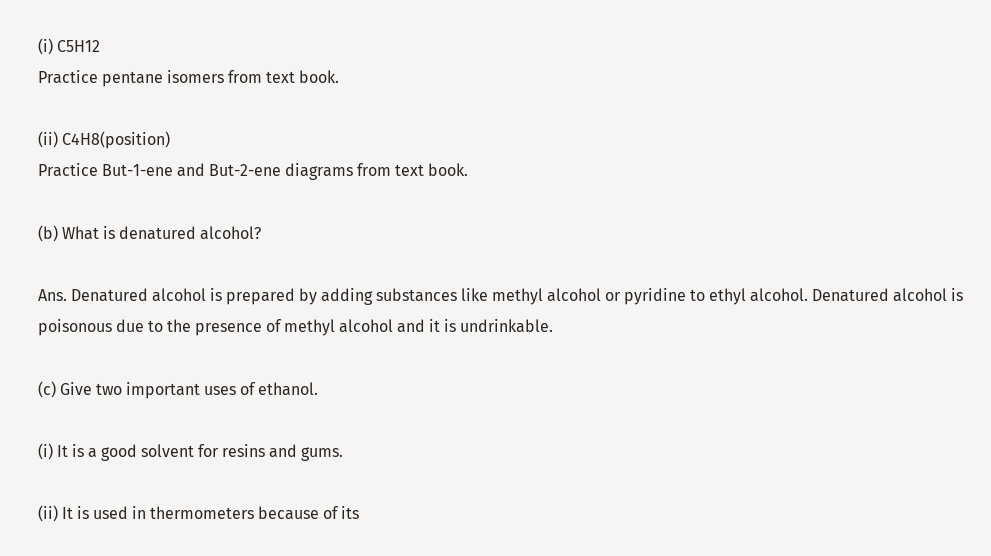(i) C5H12
Practice pentane isomers from text book.

(ii) C4H8(position)
Practice But-1-ene and But-2-ene diagrams from text book.

(b) What is denatured alcohol?

Ans. Denatured alcohol is prepared by adding substances like methyl alcohol or pyridine to ethyl alcohol. Denatured alcohol is poisonous due to the presence of methyl alcohol and it is undrinkable.

(c) Give two important uses of ethanol.

(i) It is a good solvent for resins and gums.

(ii) It is used in thermometers because of its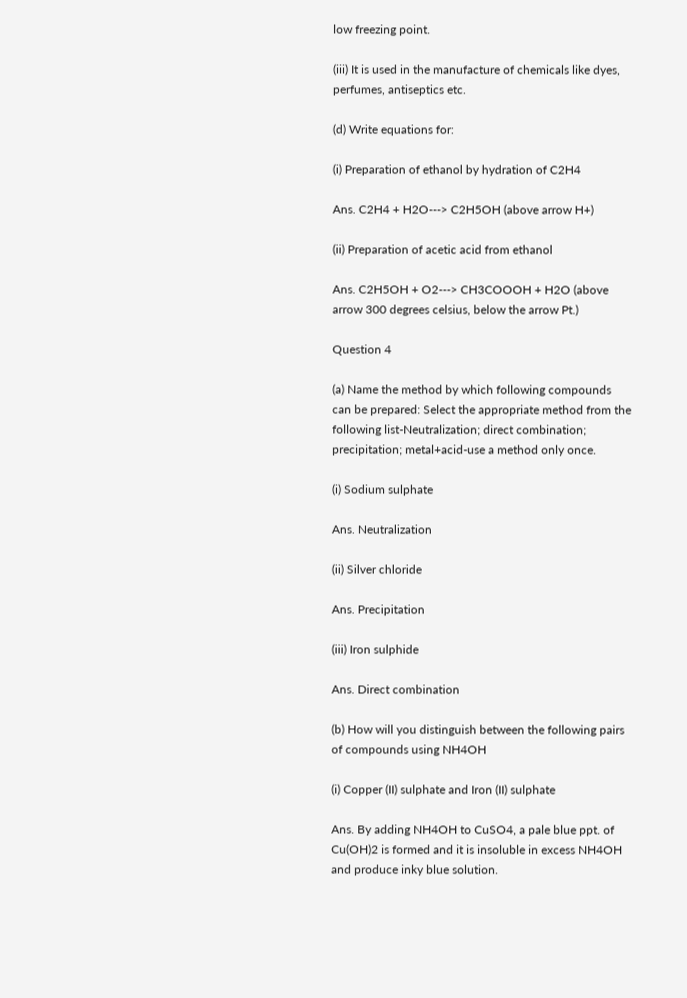low freezing point.

(iii) It is used in the manufacture of chemicals like dyes, perfumes, antiseptics etc.

(d) Write equations for:

(i) Preparation of ethanol by hydration of C2H4

Ans. C2H4 + H2O---> C2H5OH (above arrow H+)

(ii) Preparation of acetic acid from ethanol

Ans. C2H5OH + O2---> CH3COOOH + H2O (above arrow 300 degrees celsius, below the arrow Pt.)

Question 4

(a) Name the method by which following compounds can be prepared: Select the appropriate method from the following list-Neutralization; direct combination; precipitation; metal+acid-use a method only once.

(i) Sodium sulphate

Ans. Neutralization

(ii) Silver chloride

Ans. Precipitation

(iii) Iron sulphide

Ans. Direct combination

(b) How will you distinguish between the following pairs of compounds using NH4OH

(i) Copper (II) sulphate and Iron (II) sulphate

Ans. By adding NH4OH to CuSO4, a pale blue ppt. of Cu(OH)2 is formed and it is insoluble in excess NH4OH and produce inky blue solution.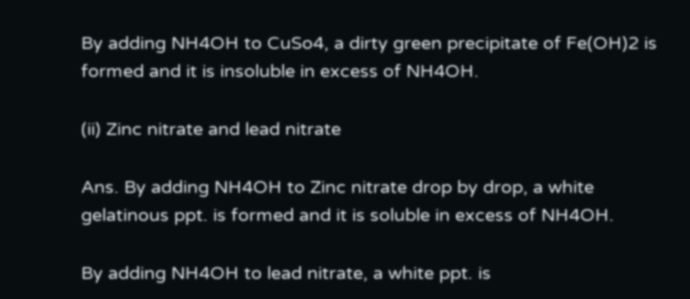By adding NH4OH to CuSo4, a dirty green precipitate of Fe(OH)2 is formed and it is insoluble in excess of NH4OH.

(ii) Zinc nitrate and lead nitrate

Ans. By adding NH4OH to Zinc nitrate drop by drop, a white gelatinous ppt. is formed and it is soluble in excess of NH4OH.

By adding NH4OH to lead nitrate, a white ppt. is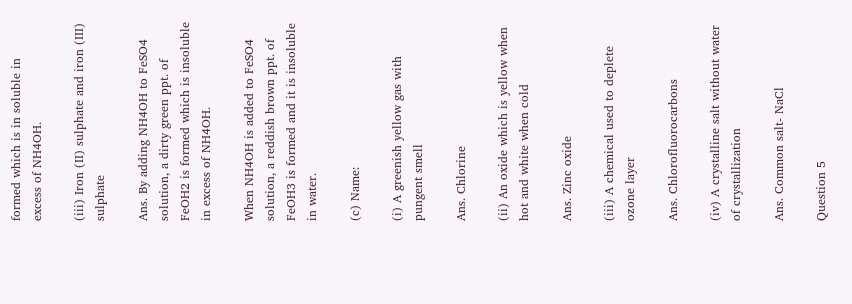formed which is in soluble in excess of NH4OH.

(iii) Iron (II) sulphate and iron (III) sulphate

Ans. By adding NH4OH to FeSO4 solution, a dirty green ppt. of FeOH2 is formed which is insoluble in excess of NH4OH.

When NH4OH is added to FeSO4 solution, a reddish brown ppt. of FeOH3 is formed and it is insoluble in water.

(c) Name:

(i) A greenish yellow gas with pungent smell

Ans. Chlorine

(ii) An oxide which is yellow when hot and white when cold

Ans. Zinc oxide

(iii) A chemical used to deplete ozone layer

Ans. Chlorofluorocarbons

(iv) A crystalline salt without water of crystallization

Ans. Common salt- NaCl

Question 5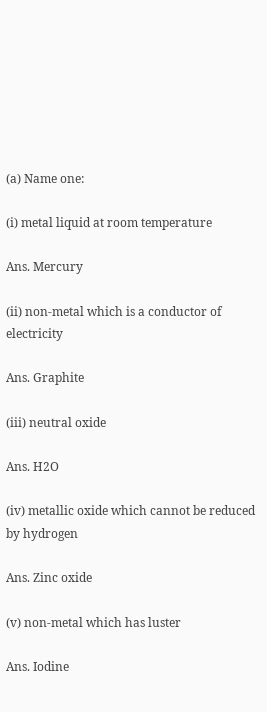(a) Name one:

(i) metal liquid at room temperature

Ans. Mercury

(ii) non-metal which is a conductor of electricity

Ans. Graphite

(iii) neutral oxide

Ans. H2O

(iv) metallic oxide which cannot be reduced by hydrogen

Ans. Zinc oxide

(v) non-metal which has luster

Ans. Iodine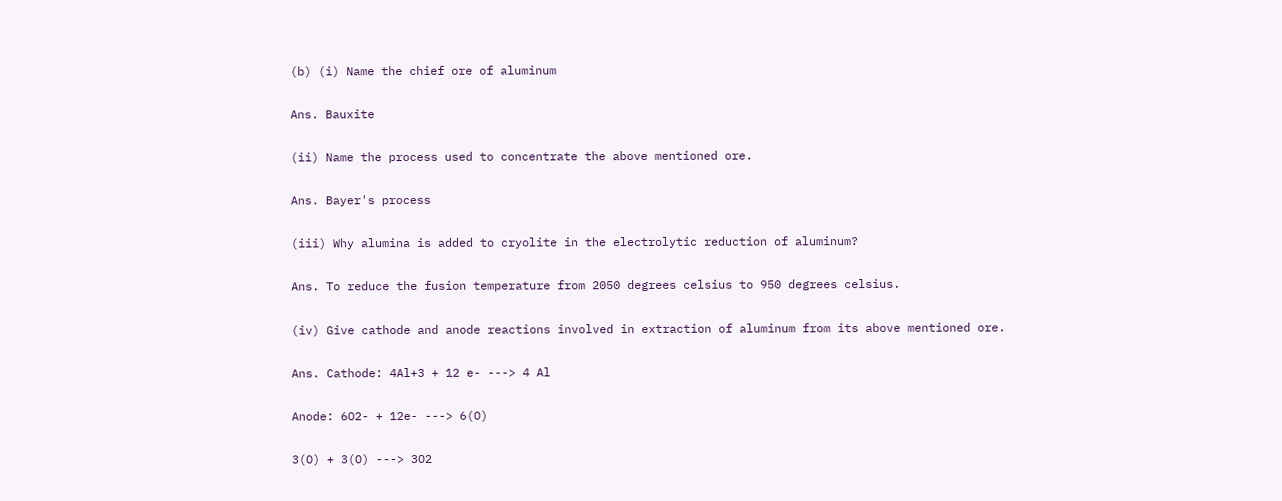(b) (i) Name the chief ore of aluminum

Ans. Bauxite

(ii) Name the process used to concentrate the above mentioned ore.

Ans. Bayer's process

(iii) Why alumina is added to cryolite in the electrolytic reduction of aluminum?

Ans. To reduce the fusion temperature from 2050 degrees celsius to 950 degrees celsius.

(iv) Give cathode and anode reactions involved in extraction of aluminum from its above mentioned ore.

Ans. Cathode: 4Al+3 + 12 e- ---> 4 Al

Anode: 6O2- + 12e- ---> 6(O)

3(O) + 3(O) ---> 3O2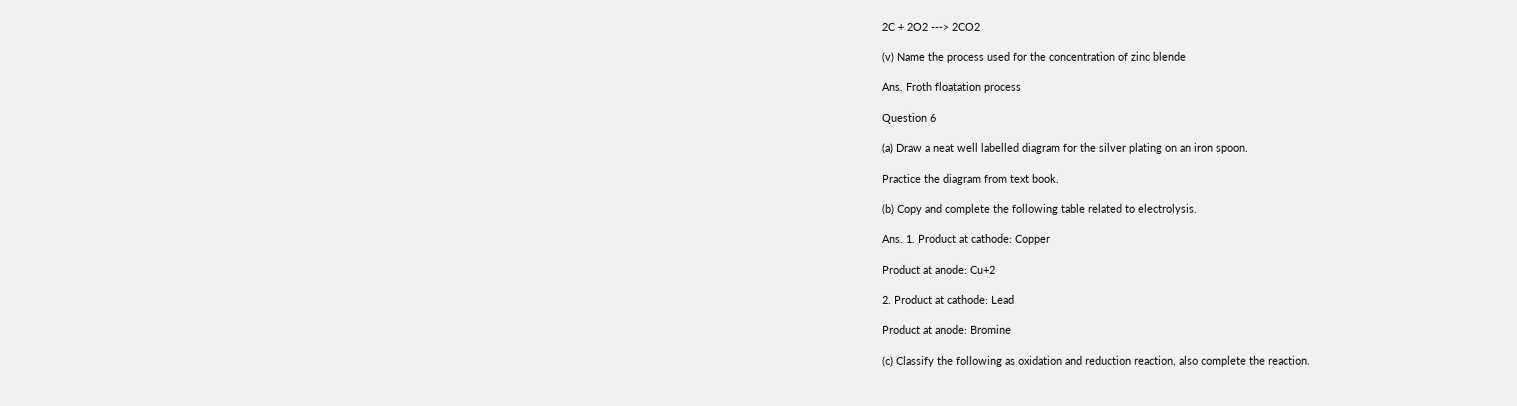2C + 2O2 ---> 2CO2

(v) Name the process used for the concentration of zinc blende

Ans. Froth floatation process

Question 6

(a) Draw a neat well labelled diagram for the silver plating on an iron spoon.

Practice the diagram from text book.

(b) Copy and complete the following table related to electrolysis.

Ans. 1. Product at cathode: Copper

Product at anode: Cu+2

2. Product at cathode: Lead

Product at anode: Bromine

(c) Classify the following as oxidation and reduction reaction, also complete the reaction.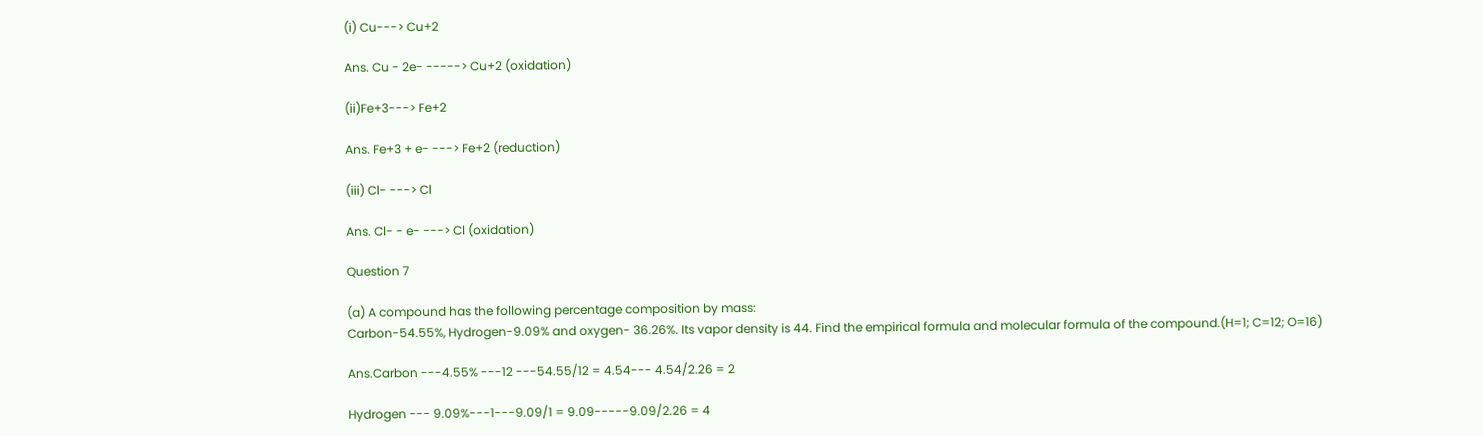(i) Cu---> Cu+2

Ans. Cu - 2e- -----> Cu+2 (oxidation)

(ii)Fe+3---> Fe+2

Ans. Fe+3 + e- ---> Fe+2 (reduction)

(iii) Cl- ---> Cl

Ans. Cl- - e- ---> Cl (oxidation)

Question 7

(a) A compound has the following percentage composition by mass:
Carbon-54.55%, Hydrogen-9.09% and oxygen- 36.26%. Its vapor density is 44. Find the empirical formula and molecular formula of the compound.(H=1; C=12; O=16)

Ans.Carbon ---4.55% ---12 ---54.55/12 = 4.54--- 4.54/2.26 = 2

Hydrogen --- 9.09%---1---9.09/1 = 9.09-----9.09/2.26 = 4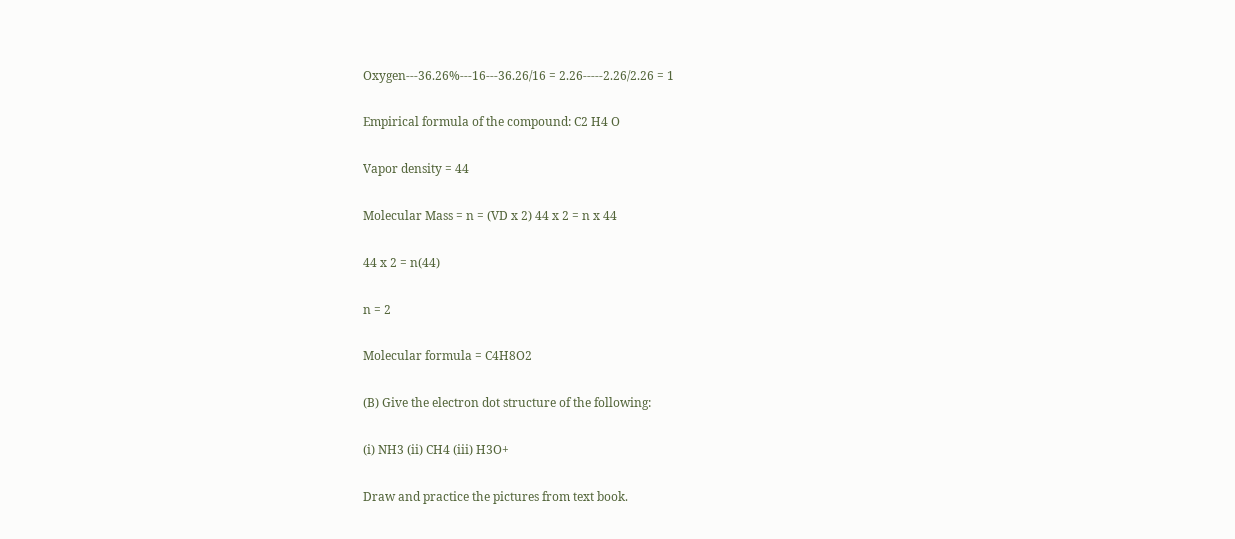Oxygen---36.26%---16---36.26/16 = 2.26-----2.26/2.26 = 1

Empirical formula of the compound: C2 H4 O

Vapor density = 44

Molecular Mass = n = (VD x 2) 44 x 2 = n x 44

44 x 2 = n(44)

n = 2

Molecular formula = C4H8O2

(B) Give the electron dot structure of the following:

(i) NH3 (ii) CH4 (iii) H3O+

Draw and practice the pictures from text book.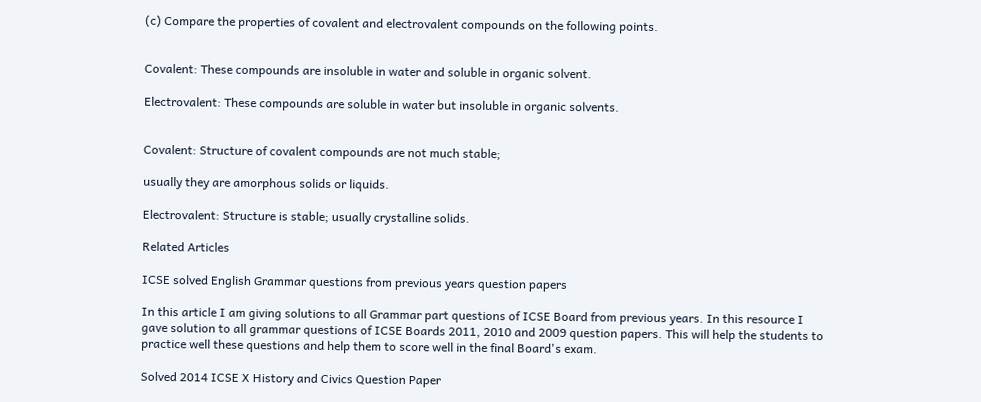(c) Compare the properties of covalent and electrovalent compounds on the following points.


Covalent: These compounds are insoluble in water and soluble in organic solvent.

Electrovalent: These compounds are soluble in water but insoluble in organic solvents.


Covalent: Structure of covalent compounds are not much stable;

usually they are amorphous solids or liquids.

Electrovalent: Structure is stable; usually crystalline solids.

Related Articles

ICSE solved English Grammar questions from previous years question papers

In this article I am giving solutions to all Grammar part questions of ICSE Board from previous years. In this resource I gave solution to all grammar questions of ICSE Boards 2011, 2010 and 2009 question papers. This will help the students to practice well these questions and help them to score well in the final Board's exam.

Solved 2014 ICSE X History and Civics Question Paper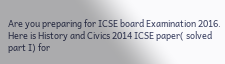Are you preparing for ICSE board Examination 2016. Here is History and Civics 2014 ICSE paper( solved part I) for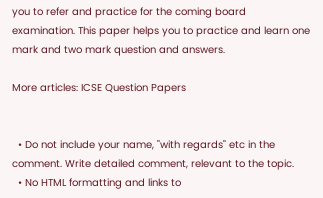you to refer and practice for the coming board examination. This paper helps you to practice and learn one mark and two mark question and answers.

More articles: ICSE Question Papers


  • Do not include your name, "with regards" etc in the comment. Write detailed comment, relevant to the topic.
  • No HTML formatting and links to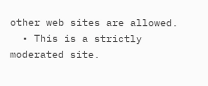other web sites are allowed.
  • This is a strictly moderated site.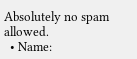Absolutely no spam allowed.
  • Name: